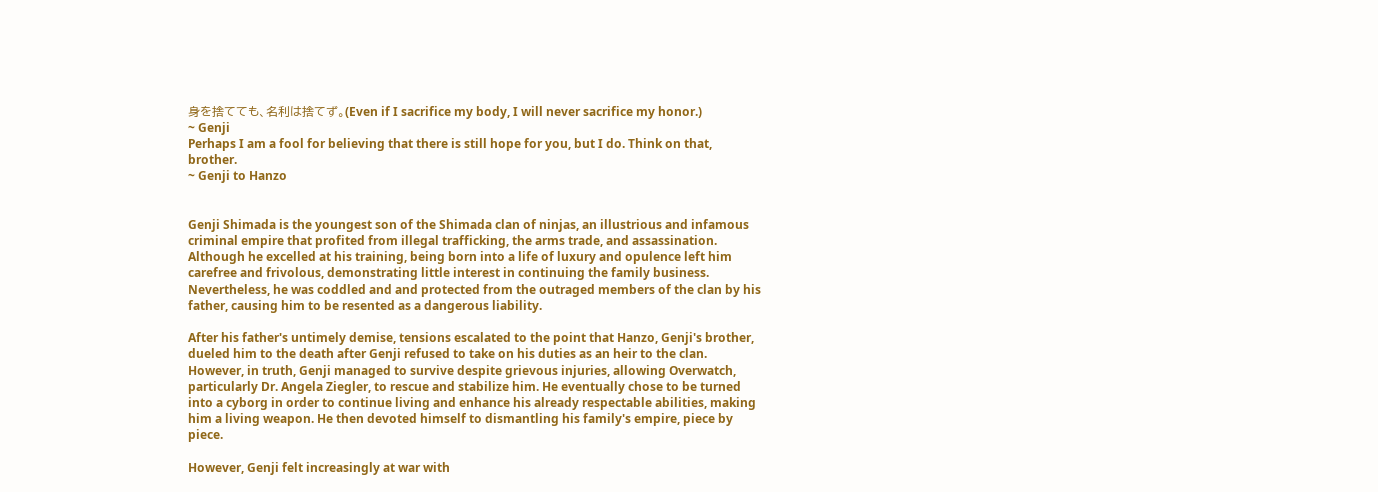身を捨てても、名利は捨てず。(Even if I sacrifice my body, I will never sacrifice my honor.)
~ Genji
Perhaps I am a fool for believing that there is still hope for you, but I do. Think on that, brother.
~ Genji to Hanzo


Genji Shimada is the youngest son of the Shimada clan of ninjas, an illustrious and infamous criminal empire that profited from illegal trafficking, the arms trade, and assassination. Although he excelled at his training, being born into a life of luxury and opulence left him carefree and frivolous, demonstrating little interest in continuing the family business. Nevertheless, he was coddled and and protected from the outraged members of the clan by his father, causing him to be resented as a dangerous liability.

After his father's untimely demise, tensions escalated to the point that Hanzo, Genji's brother, dueled him to the death after Genji refused to take on his duties as an heir to the clan. However, in truth, Genji managed to survive despite grievous injuries, allowing Overwatch, particularly Dr. Angela Ziegler, to rescue and stabilize him. He eventually chose to be turned into a cyborg in order to continue living and enhance his already respectable abilities, making him a living weapon. He then devoted himself to dismantling his family's empire, piece by piece.

However, Genji felt increasingly at war with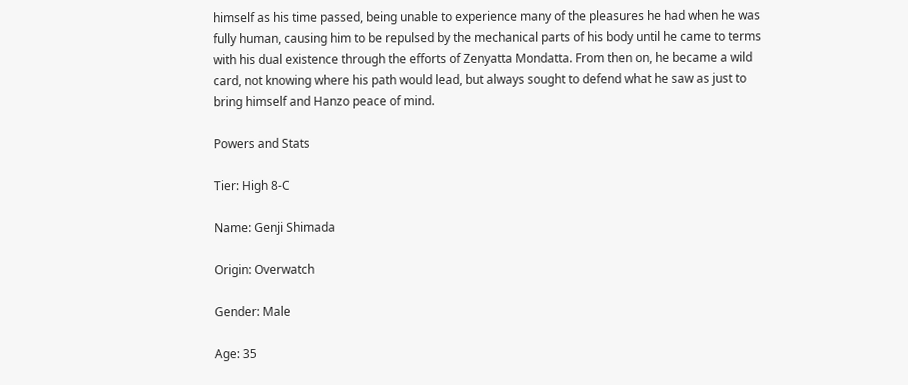himself as his time passed, being unable to experience many of the pleasures he had when he was fully human, causing him to be repulsed by the mechanical parts of his body until he came to terms with his dual existence through the efforts of Zenyatta Mondatta. From then on, he became a wild card, not knowing where his path would lead, but always sought to defend what he saw as just to bring himself and Hanzo peace of mind.

Powers and Stats

Tier: High 8-C

Name: Genji Shimada

Origin: Overwatch

Gender: Male

Age: 35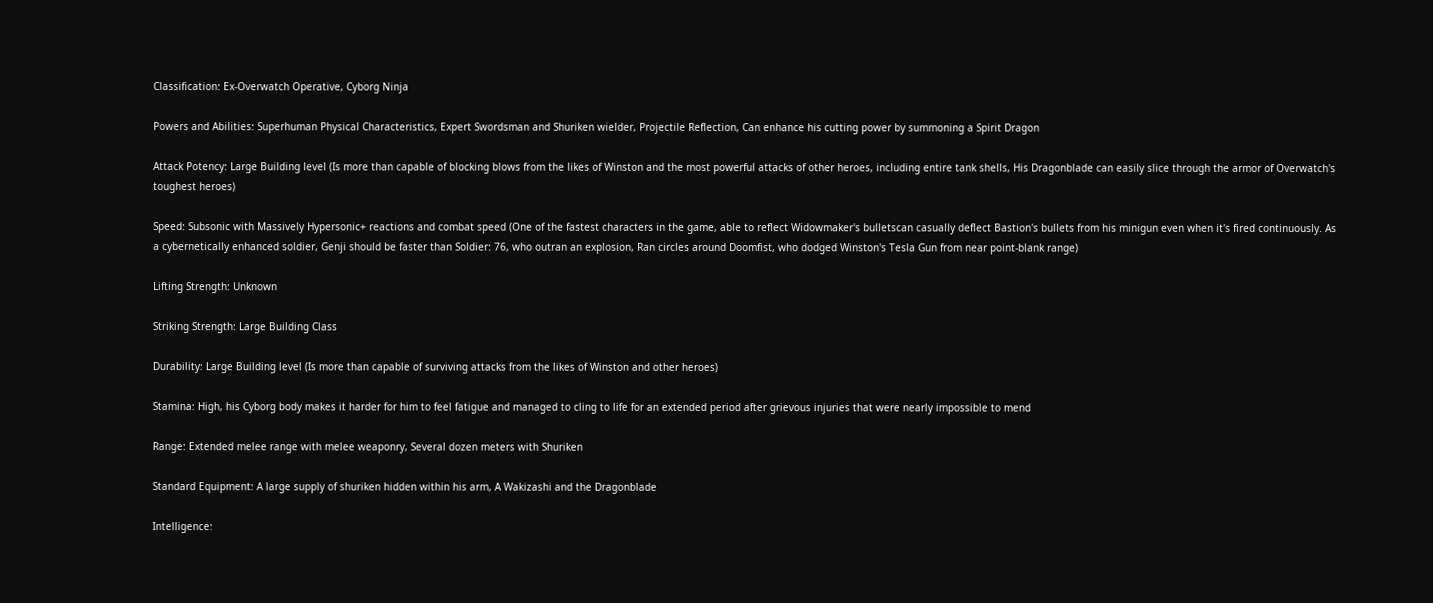Classification: Ex-Overwatch Operative, Cyborg Ninja

Powers and Abilities: Superhuman Physical Characteristics, Expert Swordsman and Shuriken wielder, Projectile Reflection, Can enhance his cutting power by summoning a Spirit Dragon

Attack Potency: Large Building level (Is more than capable of blocking blows from the likes of Winston and the most powerful attacks of other heroes, including entire tank shells, His Dragonblade can easily slice through the armor of Overwatch's toughest heroes)

Speed: Subsonic with Massively Hypersonic+ reactions and combat speed (One of the fastest characters in the game, able to reflect Widowmaker's bulletscan casually deflect Bastion's bullets from his minigun even when it's fired continuously. As a cybernetically enhanced soldier, Genji should be faster than Soldier: 76, who outran an explosion, Ran circles around Doomfist, who dodged Winston's Tesla Gun from near point-blank range)

Lifting Strength: Unknown

Striking Strength: Large Building Class

Durability: Large Building level (Is more than capable of surviving attacks from the likes of Winston and other heroes)

Stamina: High, his Cyborg body makes it harder for him to feel fatigue and managed to cling to life for an extended period after grievous injuries that were nearly impossible to mend

Range: Extended melee range with melee weaponry, Several dozen meters with Shuriken

Standard Equipment: A large supply of shuriken hidden within his arm, A Wakizashi and the Dragonblade

Intelligence: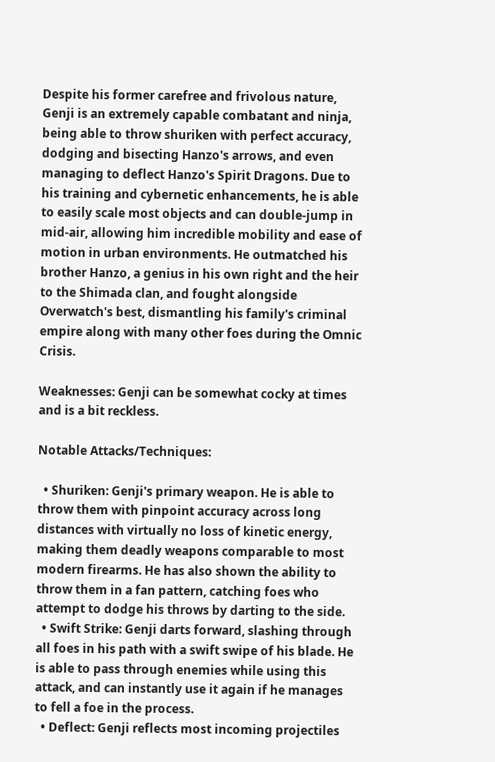Despite his former carefree and frivolous nature, Genji is an extremely capable combatant and ninja, being able to throw shuriken with perfect accuracy, dodging and bisecting Hanzo's arrows, and even managing to deflect Hanzo's Spirit Dragons. Due to his training and cybernetic enhancements, he is able to easily scale most objects and can double-jump in mid-air, allowing him incredible mobility and ease of motion in urban environments. He outmatched his brother Hanzo, a genius in his own right and the heir to the Shimada clan, and fought alongside Overwatch's best, dismantling his family's criminal empire along with many other foes during the Omnic Crisis.

Weaknesses: Genji can be somewhat cocky at times and is a bit reckless.

Notable Attacks/Techniques:

  • Shuriken: Genji's primary weapon. He is able to throw them with pinpoint accuracy across long distances with virtually no loss of kinetic energy, making them deadly weapons comparable to most modern firearms. He has also shown the ability to throw them in a fan pattern, catching foes who attempt to dodge his throws by darting to the side.
  • Swift Strike: Genji darts forward, slashing through all foes in his path with a swift swipe of his blade. He is able to pass through enemies while using this attack, and can instantly use it again if he manages to fell a foe in the process.
  • Deflect: Genji reflects most incoming projectiles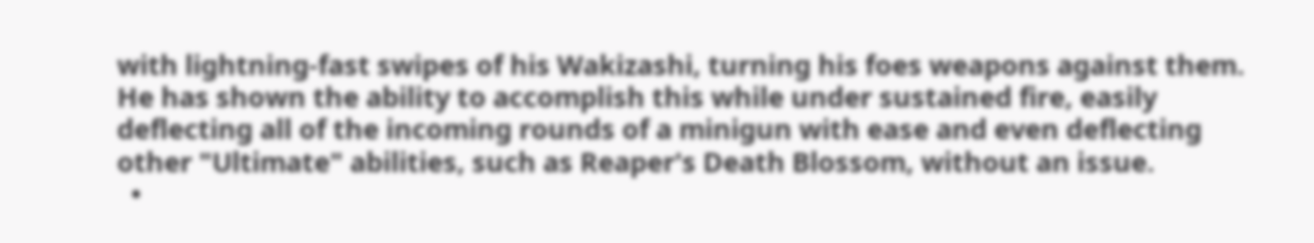with lightning-fast swipes of his Wakizashi, turning his foes weapons against them. He has shown the ability to accomplish this while under sustained fire, easily deflecting all of the incoming rounds of a minigun with ease and even deflecting other "Ultimate" abilities, such as Reaper's Death Blossom, without an issue.
  •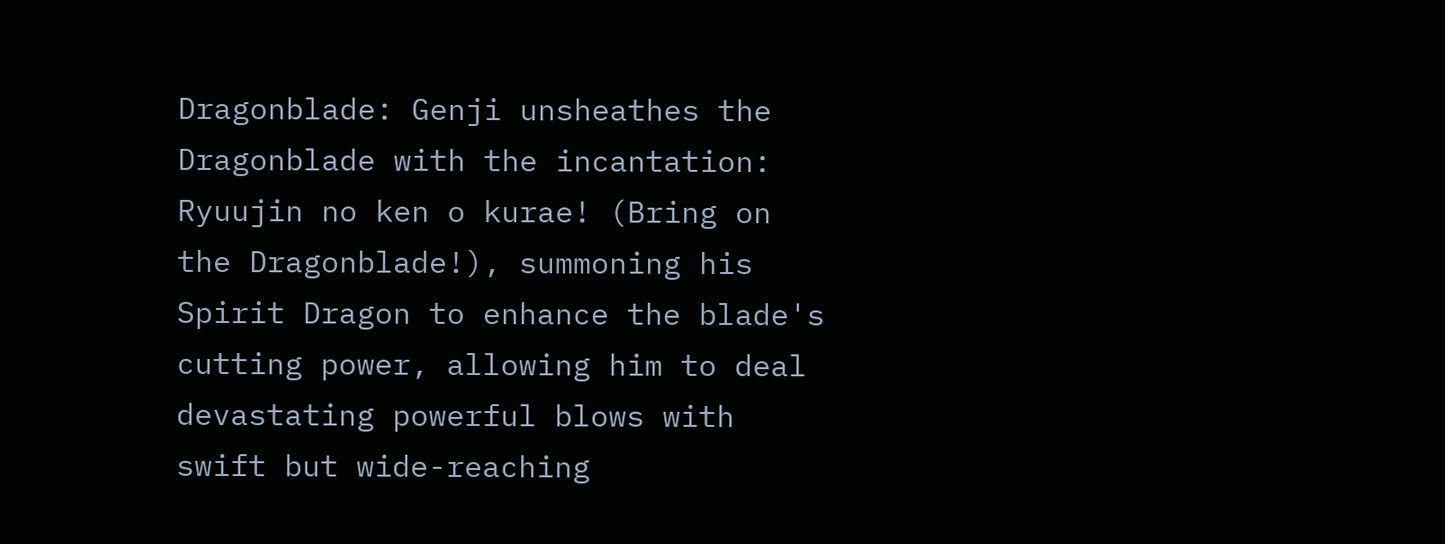Dragonblade: Genji unsheathes the Dragonblade with the incantation: Ryuujin no ken o kurae! (Bring on the Dragonblade!), summoning his Spirit Dragon to enhance the blade's cutting power, allowing him to deal devastating powerful blows with swift but wide-reaching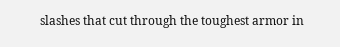slashes that cut through the toughest armor in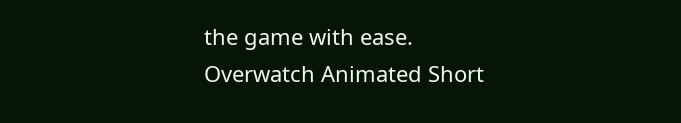the game with ease.
Overwatch Animated Short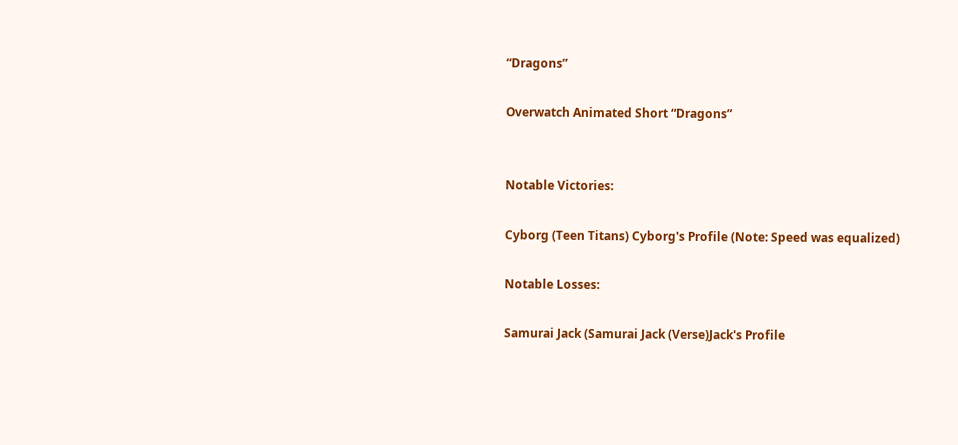“Dragons”

Overwatch Animated Short “Dragons”


Notable Victories:

Cyborg (Teen Titans) Cyborg's Profile (Note: Speed was equalized)

Notable Losses:

Samurai Jack (Samurai Jack (Verse)Jack's Profile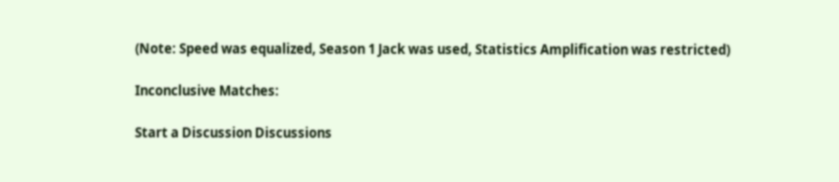(Note: Speed was equalized, Season 1 Jack was used, Statistics Amplification was restricted)

Inconclusive Matches:

Start a Discussion Discussions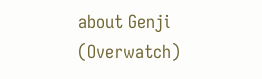about Genji (Overwatch)